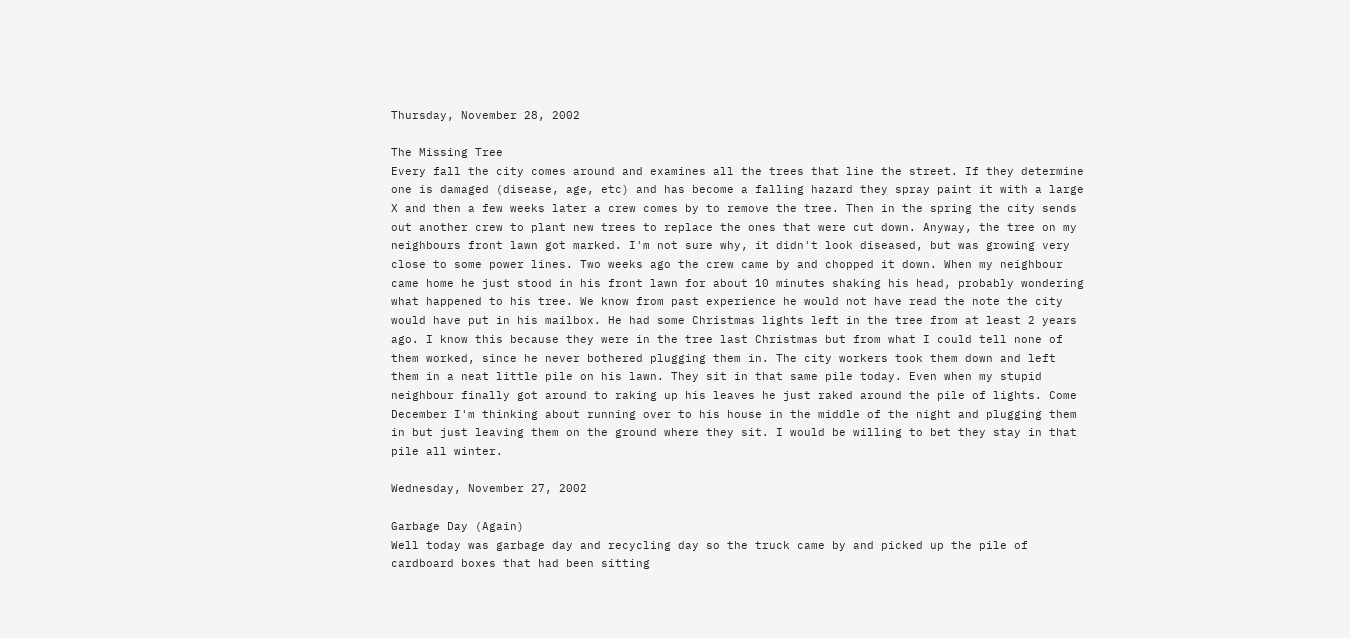Thursday, November 28, 2002

The Missing Tree
Every fall the city comes around and examines all the trees that line the street. If they determine one is damaged (disease, age, etc) and has become a falling hazard they spray paint it with a large X and then a few weeks later a crew comes by to remove the tree. Then in the spring the city sends out another crew to plant new trees to replace the ones that were cut down. Anyway, the tree on my neighbours front lawn got marked. I'm not sure why, it didn't look diseased, but was growing very close to some power lines. Two weeks ago the crew came by and chopped it down. When my neighbour came home he just stood in his front lawn for about 10 minutes shaking his head, probably wondering what happened to his tree. We know from past experience he would not have read the note the city would have put in his mailbox. He had some Christmas lights left in the tree from at least 2 years ago. I know this because they were in the tree last Christmas but from what I could tell none of them worked, since he never bothered plugging them in. The city workers took them down and left them in a neat little pile on his lawn. They sit in that same pile today. Even when my stupid neighbour finally got around to raking up his leaves he just raked around the pile of lights. Come December I'm thinking about running over to his house in the middle of the night and plugging them in but just leaving them on the ground where they sit. I would be willing to bet they stay in that pile all winter.

Wednesday, November 27, 2002

Garbage Day (Again)
Well today was garbage day and recycling day so the truck came by and picked up the pile of cardboard boxes that had been sitting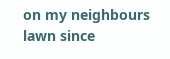on my neighbours lawn since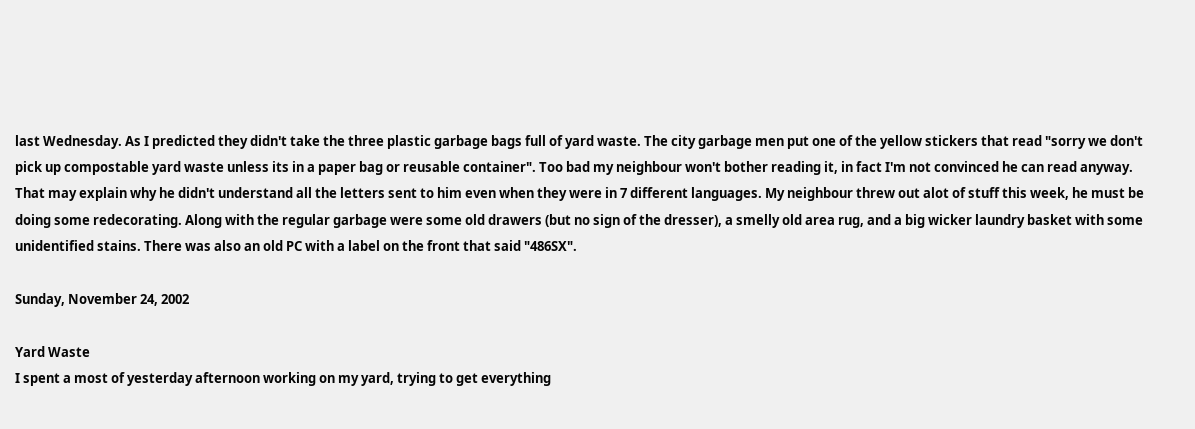last Wednesday. As I predicted they didn't take the three plastic garbage bags full of yard waste. The city garbage men put one of the yellow stickers that read "sorry we don't pick up compostable yard waste unless its in a paper bag or reusable container". Too bad my neighbour won't bother reading it, in fact I'm not convinced he can read anyway. That may explain why he didn't understand all the letters sent to him even when they were in 7 different languages. My neighbour threw out alot of stuff this week, he must be doing some redecorating. Along with the regular garbage were some old drawers (but no sign of the dresser), a smelly old area rug, and a big wicker laundry basket with some unidentified stains. There was also an old PC with a label on the front that said "486SX".

Sunday, November 24, 2002

Yard Waste
I spent a most of yesterday afternoon working on my yard, trying to get everything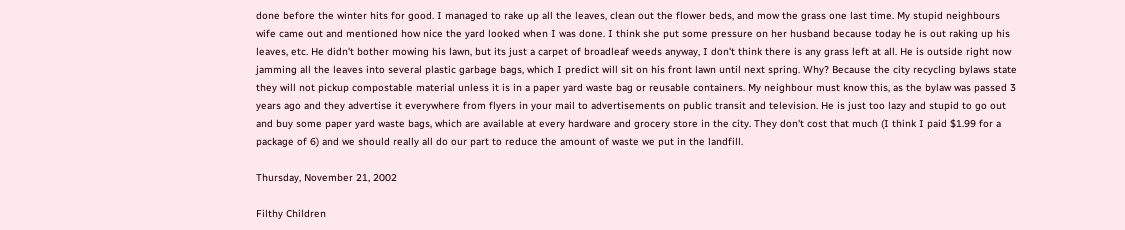done before the winter hits for good. I managed to rake up all the leaves, clean out the flower beds, and mow the grass one last time. My stupid neighbours wife came out and mentioned how nice the yard looked when I was done. I think she put some pressure on her husband because today he is out raking up his leaves, etc. He didn't bother mowing his lawn, but its just a carpet of broadleaf weeds anyway, I don't think there is any grass left at all. He is outside right now jamming all the leaves into several plastic garbage bags, which I predict will sit on his front lawn until next spring. Why? Because the city recycling bylaws state they will not pickup compostable material unless it is in a paper yard waste bag or reusable containers. My neighbour must know this, as the bylaw was passed 3 years ago and they advertise it everywhere from flyers in your mail to advertisements on public transit and television. He is just too lazy and stupid to go out and buy some paper yard waste bags, which are available at every hardware and grocery store in the city. They don't cost that much (I think I paid $1.99 for a package of 6) and we should really all do our part to reduce the amount of waste we put in the landfill.

Thursday, November 21, 2002

Filthy Children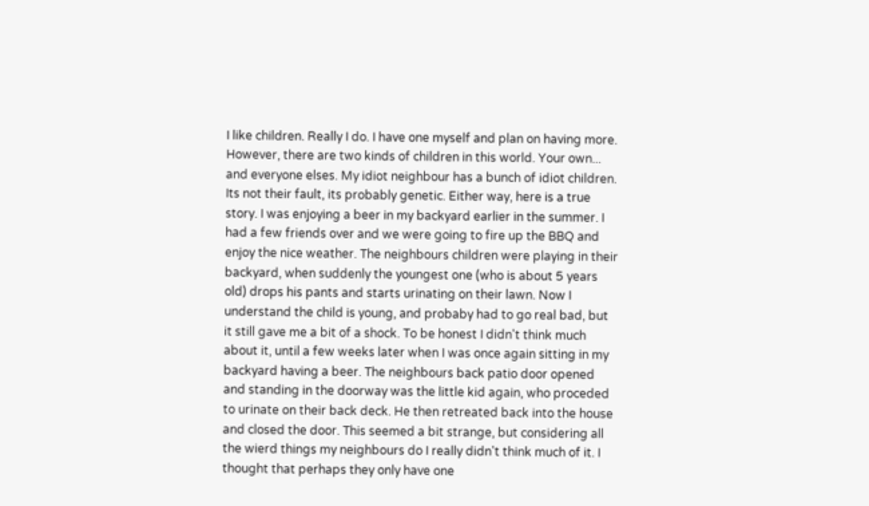I like children. Really I do. I have one myself and plan on having more. However, there are two kinds of children in this world. Your own... and everyone elses. My idiot neighbour has a bunch of idiot children. Its not their fault, its probably genetic. Either way, here is a true story. I was enjoying a beer in my backyard earlier in the summer. I had a few friends over and we were going to fire up the BBQ and enjoy the nice weather. The neighbours children were playing in their backyard, when suddenly the youngest one (who is about 5 years old) drops his pants and starts urinating on their lawn. Now I understand the child is young, and probaby had to go real bad, but it still gave me a bit of a shock. To be honest I didn't think much about it, until a few weeks later when I was once again sitting in my backyard having a beer. The neighbours back patio door opened and standing in the doorway was the little kid again, who proceded to urinate on their back deck. He then retreated back into the house and closed the door. This seemed a bit strange, but considering all the wierd things my neighbours do I really didn't think much of it. I thought that perhaps they only have one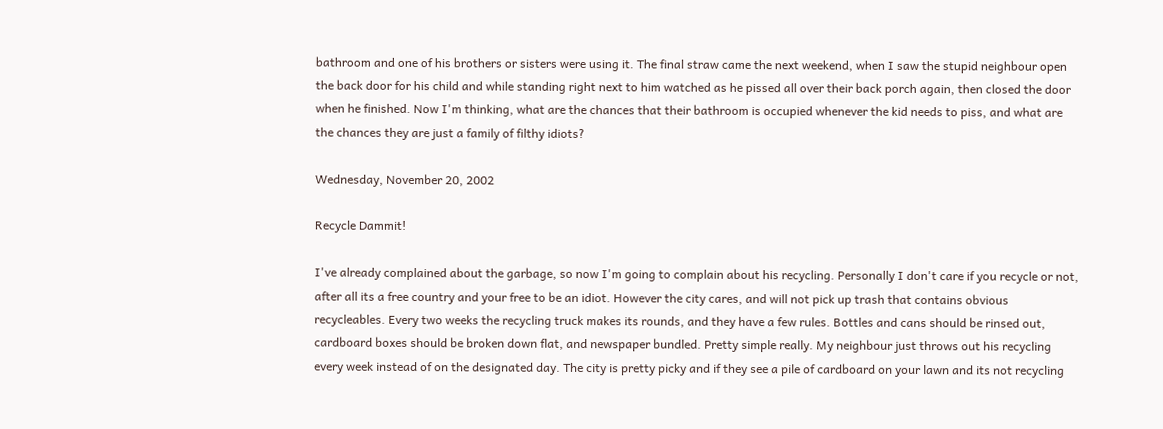bathroom and one of his brothers or sisters were using it. The final straw came the next weekend, when I saw the stupid neighbour open the back door for his child and while standing right next to him watched as he pissed all over their back porch again, then closed the door when he finished. Now I'm thinking, what are the chances that their bathroom is occupied whenever the kid needs to piss, and what are the chances they are just a family of filthy idiots?

Wednesday, November 20, 2002

Recycle Dammit!

I've already complained about the garbage, so now I'm going to complain about his recycling. Personally I don't care if you recycle or not, after all its a free country and your free to be an idiot. However the city cares, and will not pick up trash that contains obvious recycleables. Every two weeks the recycling truck makes its rounds, and they have a few rules. Bottles and cans should be rinsed out, cardboard boxes should be broken down flat, and newspaper bundled. Pretty simple really. My neighbour just throws out his recycling every week instead of on the designated day. The city is pretty picky and if they see a pile of cardboard on your lawn and its not recycling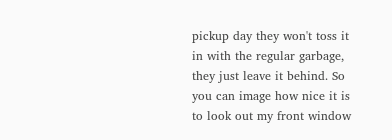pickup day they won't toss it in with the regular garbage, they just leave it behind. So you can image how nice it is to look out my front window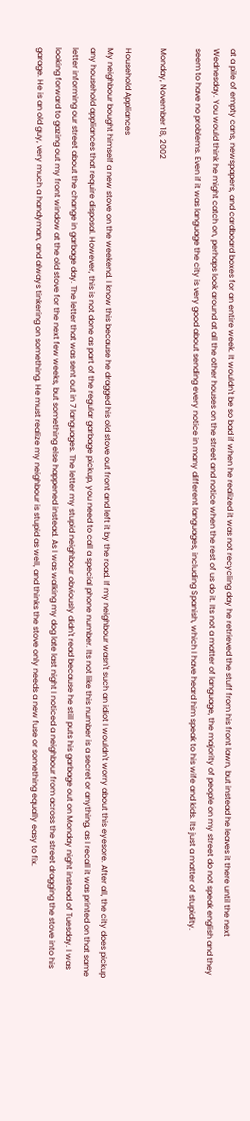at a pile of empty cans, newspapers, and cardboard boxes for an entire week. It wouldn't be so bad if when he realized it was not recycling day he retrieved the stuff from his front lawn, but instead he leaves it there until the next Wednesday. You would think he might catch on, perhaps look around at all the other houses on the street and notice when the rest of us do it. Its not a matter of language, the majority of people on my street do not speak english and they seem to have no problems. Even if it was language the city is very good about sending every notice in many different languages, including Spanish, which I have heard him speak to his wife and kids. Its just a matter of stupidity.

Monday, November 18, 2002

Household Appliances
My neighbour bought himself a new stove on the weekend. I know this because he dragged his old stove out front and left it by the road. If my neighbour wasn't such an idiot I wouldn't worry about this eyesore. After all, the city does pickup any household appliances that require disposal. However, this is not done as part of the regular garbage pickup, you need to call a special phone number. Its not like this number is a secret or anything, as I recall it was printed on that same letter informing our street about the change in garbage day. The letter that was sent out in 7 languages. The letter my stupid neighbour obviously didn't read because he still puts his garbage out on Monday night instead of Tuesday. I was looking forward to gazing out my front window at the old stove for the next few weeks, but something else happened instead. As I was walking my dog late last night I noticed a neighbour from across the street dragging the stove into his garage. He is an old guy, very much a handyman, and always tinkering on something. He must realize my neighbour is stupid as well, and thinks the stove only needs a new fuse or something equally easy to fix.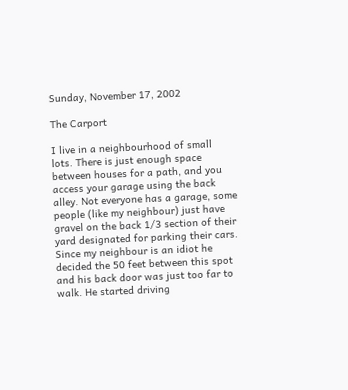Sunday, November 17, 2002

The Carport

I live in a neighbourhood of small lots. There is just enough space between houses for a path, and you access your garage using the back alley. Not everyone has a garage, some people (like my neighbour) just have gravel on the back 1/3 section of their yard designated for parking their cars. Since my neighbour is an idiot he decided the 50 feet between this spot and his back door was just too far to walk. He started driving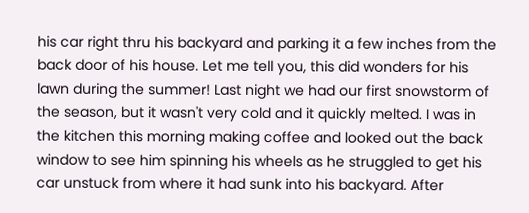his car right thru his backyard and parking it a few inches from the back door of his house. Let me tell you, this did wonders for his lawn during the summer! Last night we had our first snowstorm of the season, but it wasn't very cold and it quickly melted. I was in the kitchen this morning making coffee and looked out the back window to see him spinning his wheels as he struggled to get his car unstuck from where it had sunk into his backyard. After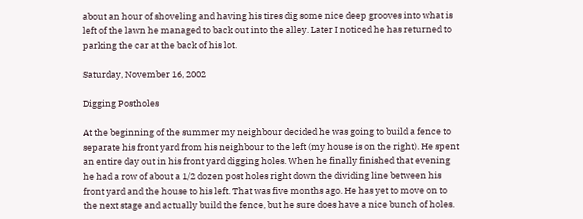about an hour of shoveling and having his tires dig some nice deep grooves into what is left of the lawn he managed to back out into the alley. Later I noticed he has returned to parking the car at the back of his lot.

Saturday, November 16, 2002

Digging Postholes

At the beginning of the summer my neighbour decided he was going to build a fence to separate his front yard from his neighbour to the left (my house is on the right). He spent an entire day out in his front yard digging holes. When he finally finished that evening he had a row of about a 1/2 dozen post holes right down the dividing line between his front yard and the house to his left. That was five months ago. He has yet to move on to the next stage and actually build the fence, but he sure does have a nice bunch of holes.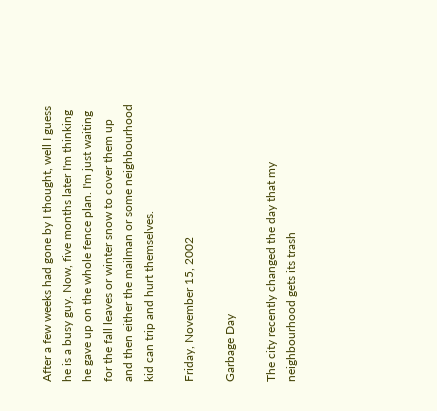After a few weeks had gone by I thought, well I guess he is a busy guy. Now, five months later I'm thinking he gave up on the whole fence plan. I'm just waiting for the fall leaves or winter snow to cover them up and then either the mailman or some neighbourhood kid can trip and hurt themselves.

Friday, November 15, 2002

Garbage Day

The city recently changed the day that my neighbourhood gets its trash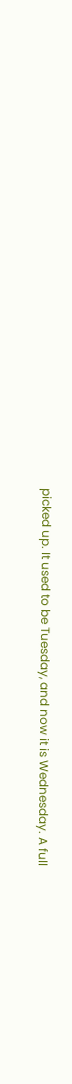picked up. It used to be Tuesday, and now it is Wednesday. A full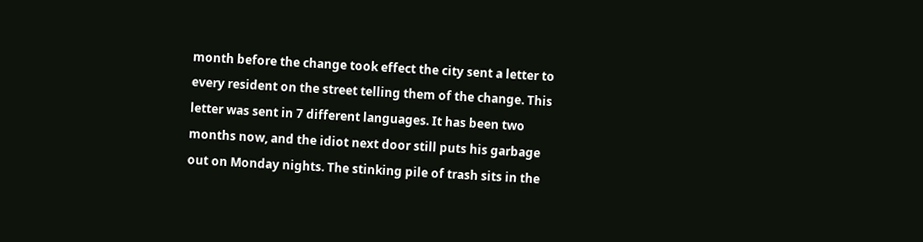month before the change took effect the city sent a letter to every resident on the street telling them of the change. This letter was sent in 7 different languages. It has been two months now, and the idiot next door still puts his garbage out on Monday nights. The stinking pile of trash sits in the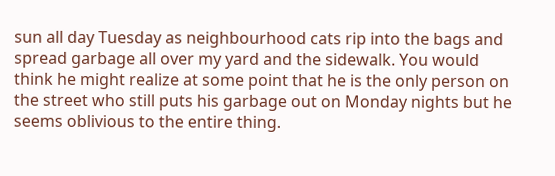sun all day Tuesday as neighbourhood cats rip into the bags and spread garbage all over my yard and the sidewalk. You would think he might realize at some point that he is the only person on the street who still puts his garbage out on Monday nights but he seems oblivious to the entire thing.